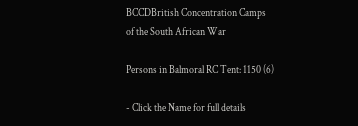BCCDBritish Concentration Camps
of the South African War

Persons in Balmoral RC Tent: 1150 (6)

- Click the Name for full details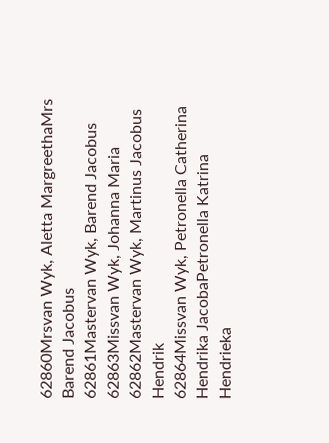62860Mrsvan Wyk, Aletta MargreethaMrs Barend Jacobus
62861Mastervan Wyk, Barend Jacobus
62863Missvan Wyk, Johanna Maria
62862Mastervan Wyk, Martinus Jacobus Hendrik
62864Missvan Wyk, Petronella Catherina Hendrika JacobaPetronella Katrina Hendrieka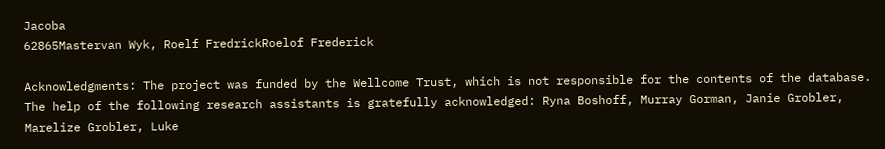Jacoba
62865Mastervan Wyk, Roelf FredrickRoelof Frederick

Acknowledgments: The project was funded by the Wellcome Trust, which is not responsible for the contents of the database. The help of the following research assistants is gratefully acknowledged: Ryna Boshoff, Murray Gorman, Janie Grobler, Marelize Grobler, Luke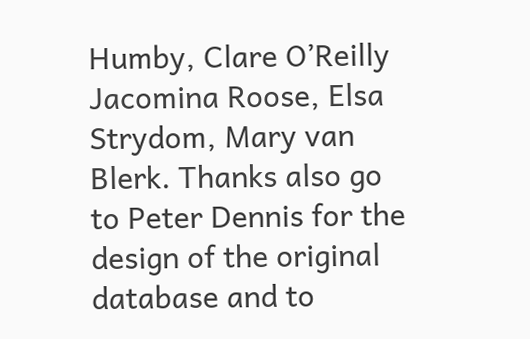Humby, Clare O’Reilly Jacomina Roose, Elsa Strydom, Mary van Blerk. Thanks also go to Peter Dennis for the design of the original database and to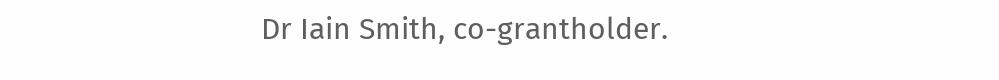Dr Iain Smith, co-grantholder.